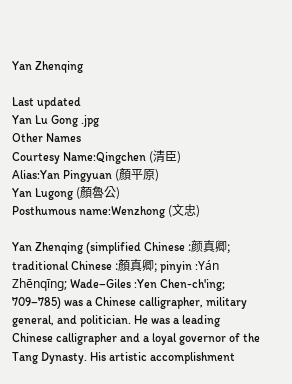Yan Zhenqing

Last updated
Yan Lu Gong .jpg
Other Names
Courtesy Name:Qingchen (清臣)
Alias:Yan Pingyuan (顏平原)
Yan Lugong (顏魯公)
Posthumous name:Wenzhong (文忠)

Yan Zhenqing (simplified Chinese :颜真卿; traditional Chinese :顏真卿; pinyin :Yán Zhēnqīng; Wade–Giles :Yen Chen-ch'ing; 709–785) was a Chinese calligrapher, military general, and politician. He was a leading Chinese calligrapher and a loyal governor of the Tang Dynasty. His artistic accomplishment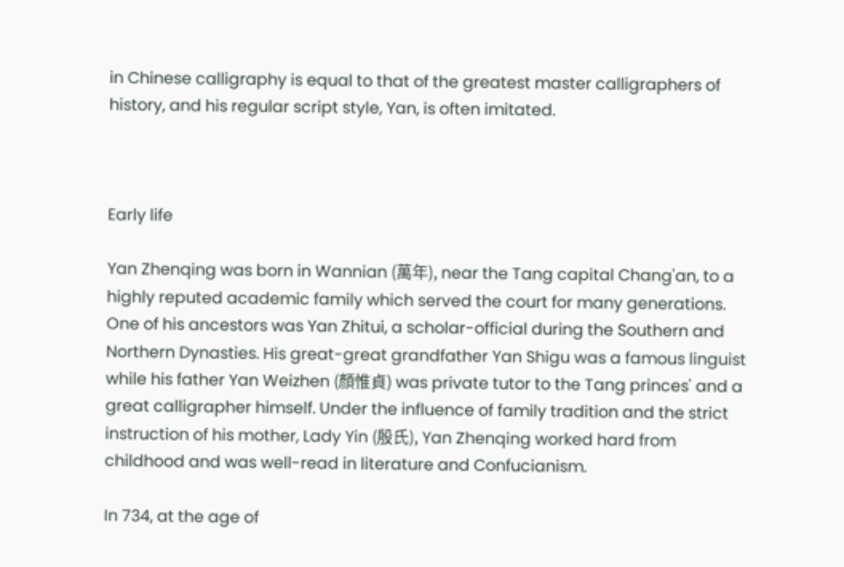in Chinese calligraphy is equal to that of the greatest master calligraphers of history, and his regular script style, Yan, is often imitated.



Early life

Yan Zhenqing was born in Wannian (萬年), near the Tang capital Chang'an, to a highly reputed academic family which served the court for many generations. One of his ancestors was Yan Zhitui, a scholar-official during the Southern and Northern Dynasties. His great-great grandfather Yan Shigu was a famous linguist while his father Yan Weizhen (顏惟貞) was private tutor to the Tang princes' and a great calligrapher himself. Under the influence of family tradition and the strict instruction of his mother, Lady Yin (殷氏), Yan Zhenqing worked hard from childhood and was well-read in literature and Confucianism.

In 734, at the age of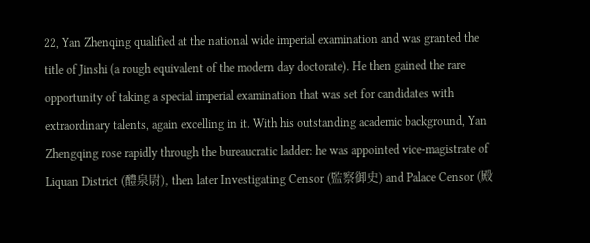22, Yan Zhenqing qualified at the national wide imperial examination and was granted the title of Jinshi (a rough equivalent of the modern day doctorate). He then gained the rare opportunity of taking a special imperial examination that was set for candidates with extraordinary talents, again excelling in it. With his outstanding academic background, Yan Zhengqing rose rapidly through the bureaucratic ladder: he was appointed vice-magistrate of Liquan District (醴泉尉), then later Investigating Censor (監察御史) and Palace Censor (殿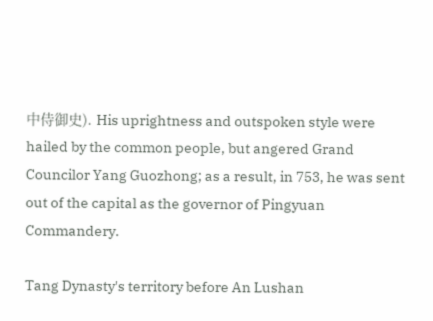中侍御史). His uprightness and outspoken style were hailed by the common people, but angered Grand Councilor Yang Guozhong; as a result, in 753, he was sent out of the capital as the governor of Pingyuan Commandery.

Tang Dynasty's territory before An Lushan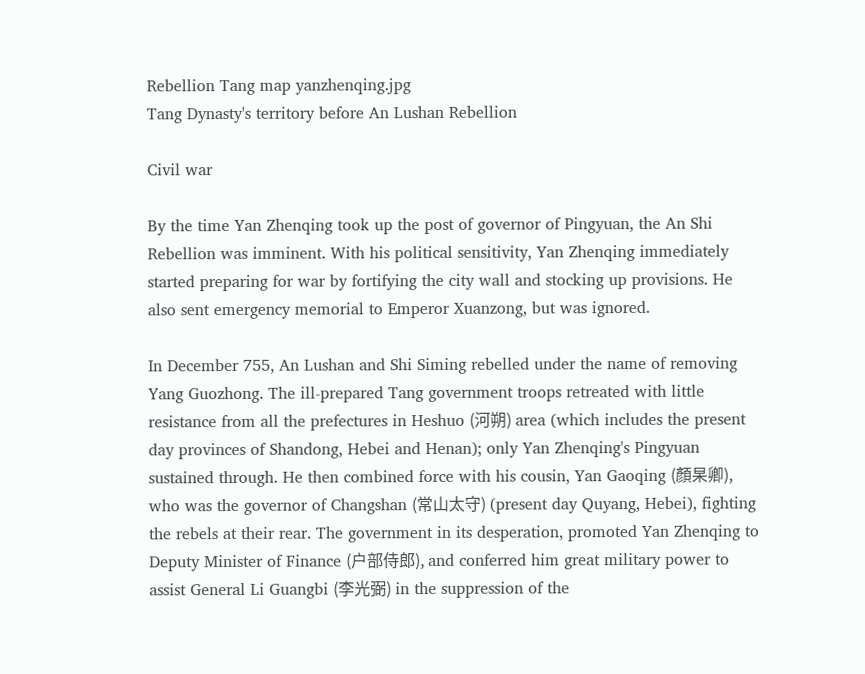Rebellion Tang map yanzhenqing.jpg
Tang Dynasty's territory before An Lushan Rebellion

Civil war

By the time Yan Zhenqing took up the post of governor of Pingyuan, the An Shi Rebellion was imminent. With his political sensitivity, Yan Zhenqing immediately started preparing for war by fortifying the city wall and stocking up provisions. He also sent emergency memorial to Emperor Xuanzong, but was ignored.

In December 755, An Lushan and Shi Siming rebelled under the name of removing Yang Guozhong. The ill-prepared Tang government troops retreated with little resistance from all the prefectures in Heshuo (河朔) area (which includes the present day provinces of Shandong, Hebei and Henan); only Yan Zhenqing's Pingyuan sustained through. He then combined force with his cousin, Yan Gaoqing (顏杲卿), who was the governor of Changshan (常山太守) (present day Quyang, Hebei), fighting the rebels at their rear. The government in its desperation, promoted Yan Zhenqing to Deputy Minister of Finance (户部侍郎), and conferred him great military power to assist General Li Guangbi (李光弼) in the suppression of the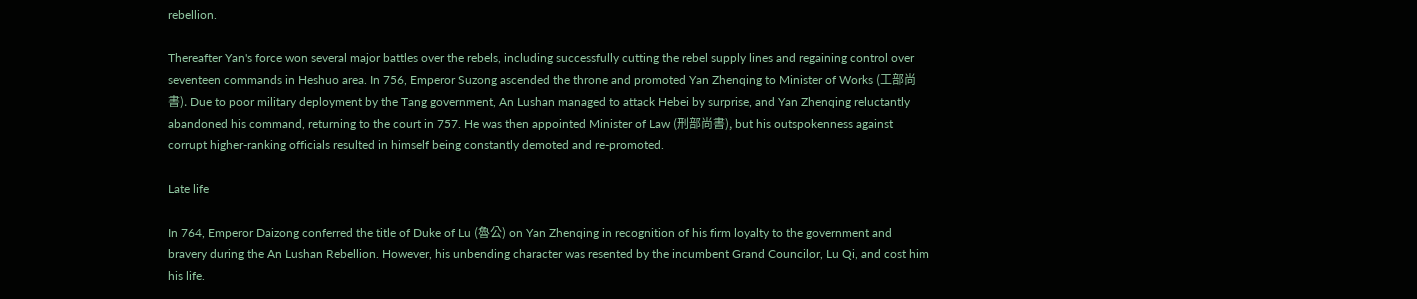rebellion.

Thereafter Yan's force won several major battles over the rebels, including successfully cutting the rebel supply lines and regaining control over seventeen commands in Heshuo area. In 756, Emperor Suzong ascended the throne and promoted Yan Zhenqing to Minister of Works (工部尚書). Due to poor military deployment by the Tang government, An Lushan managed to attack Hebei by surprise, and Yan Zhenqing reluctantly abandoned his command, returning to the court in 757. He was then appointed Minister of Law (刑部尚書), but his outspokenness against corrupt higher-ranking officials resulted in himself being constantly demoted and re-promoted.

Late life

In 764, Emperor Daizong conferred the title of Duke of Lu (魯公) on Yan Zhenqing in recognition of his firm loyalty to the government and bravery during the An Lushan Rebellion. However, his unbending character was resented by the incumbent Grand Councilor, Lu Qi, and cost him his life.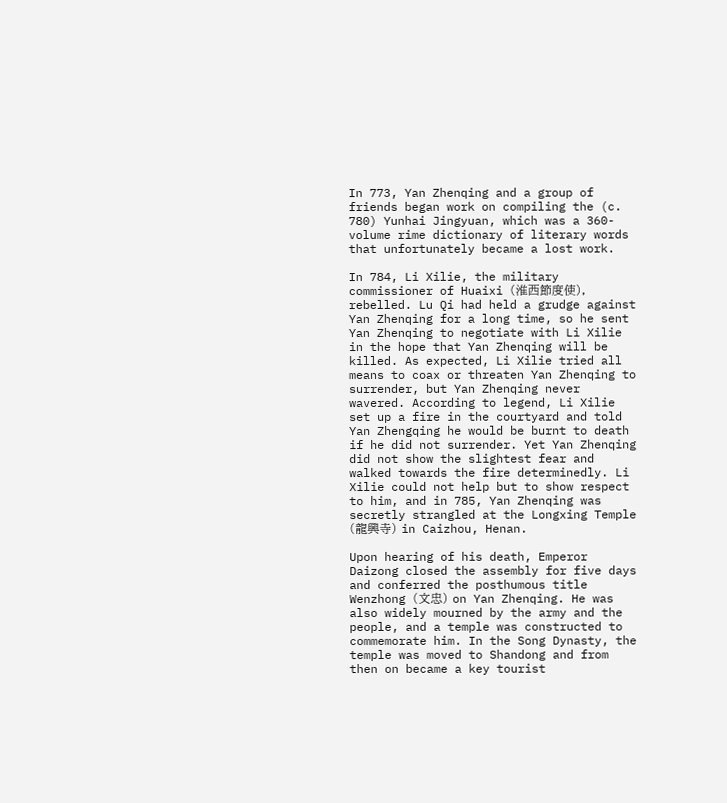In 773, Yan Zhenqing and a group of friends began work on compiling the (c. 780) Yunhai Jingyuan, which was a 360-volume rime dictionary of literary words that unfortunately became a lost work.

In 784, Li Xilie, the military commissioner of Huaixi (淮西節度使), rebelled. Lu Qi had held a grudge against Yan Zhenqing for a long time, so he sent Yan Zhenqing to negotiate with Li Xilie in the hope that Yan Zhenqing will be killed. As expected, Li Xilie tried all means to coax or threaten Yan Zhenqing to surrender, but Yan Zhenqing never wavered. According to legend, Li Xilie set up a fire in the courtyard and told Yan Zhengqing he would be burnt to death if he did not surrender. Yet Yan Zhenqing did not show the slightest fear and walked towards the fire determinedly. Li Xilie could not help but to show respect to him, and in 785, Yan Zhenqing was secretly strangled at the Longxing Temple (龍興寺) in Caizhou, Henan.

Upon hearing of his death, Emperor Daizong closed the assembly for five days and conferred the posthumous title Wenzhong (文忠) on Yan Zhenqing. He was also widely mourned by the army and the people, and a temple was constructed to commemorate him. In the Song Dynasty, the temple was moved to Shandong and from then on became a key tourist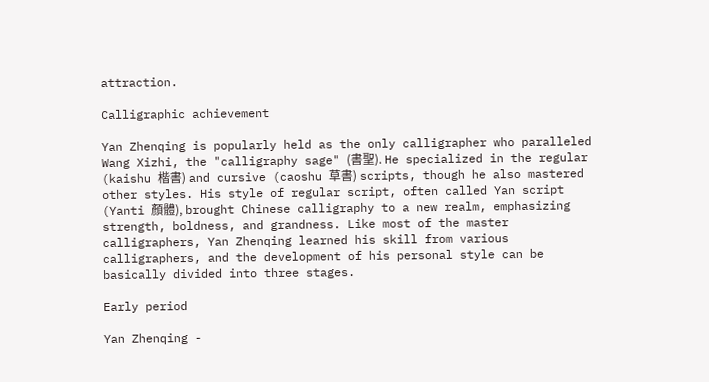attraction.

Calligraphic achievement

Yan Zhenqing is popularly held as the only calligrapher who paralleled Wang Xizhi, the "calligraphy sage" (書聖). He specialized in the regular (kaishu 楷書) and cursive (caoshu 草書) scripts, though he also mastered other styles. His style of regular script, often called Yan script (Yanti 顏體), brought Chinese calligraphy to a new realm, emphasizing strength, boldness, and grandness. Like most of the master calligraphers, Yan Zhenqing learned his skill from various calligraphers, and the development of his personal style can be basically divided into three stages.

Early period

Yan Zhenqing -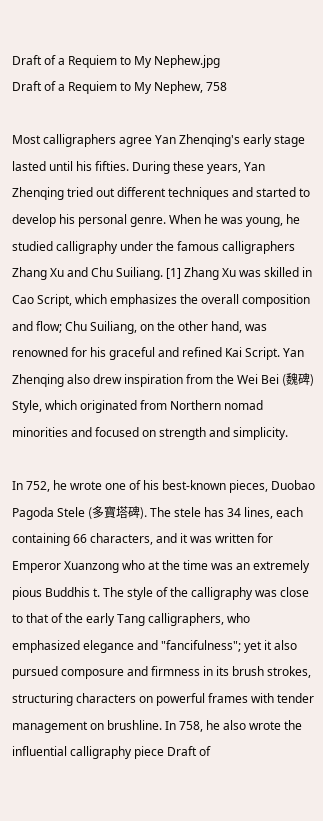Draft of a Requiem to My Nephew.jpg
Draft of a Requiem to My Nephew, 758

Most calligraphers agree Yan Zhenqing's early stage lasted until his fifties. During these years, Yan Zhenqing tried out different techniques and started to develop his personal genre. When he was young, he studied calligraphy under the famous calligraphers Zhang Xu and Chu Suiliang. [1] Zhang Xu was skilled in Cao Script, which emphasizes the overall composition and flow; Chu Suiliang, on the other hand, was renowned for his graceful and refined Kai Script. Yan Zhenqing also drew inspiration from the Wei Bei (魏碑) Style, which originated from Northern nomad minorities and focused on strength and simplicity.

In 752, he wrote one of his best-known pieces, Duobao Pagoda Stele (多寶塔碑). The stele has 34 lines, each containing 66 characters, and it was written for Emperor Xuanzong who at the time was an extremely pious Buddhis t. The style of the calligraphy was close to that of the early Tang calligraphers, who emphasized elegance and "fancifulness"; yet it also pursued composure and firmness in its brush strokes, structuring characters on powerful frames with tender management on brushline. In 758, he also wrote the influential calligraphy piece Draft of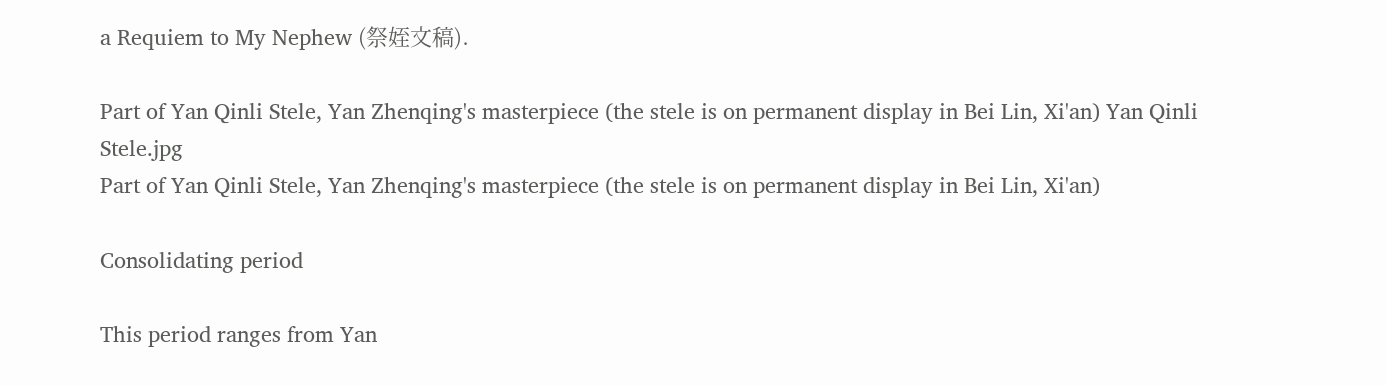a Requiem to My Nephew (祭姪文稿).

Part of Yan Qinli Stele, Yan Zhenqing's masterpiece (the stele is on permanent display in Bei Lin, Xi'an) Yan Qinli Stele.jpg
Part of Yan Qinli Stele, Yan Zhenqing's masterpiece (the stele is on permanent display in Bei Lin, Xi'an)

Consolidating period

This period ranges from Yan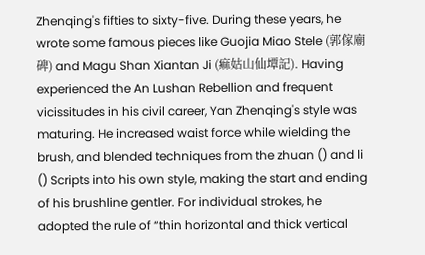Zhenqing's fifties to sixty-five. During these years, he wrote some famous pieces like Guojia Miao Stele (郭傢廟碑) and Magu Shan Xiantan Ji (痲姑山仙墰記). Having experienced the An Lushan Rebellion and frequent vicissitudes in his civil career, Yan Zhenqing's style was maturing. He increased waist force while wielding the brush, and blended techniques from the zhuan () and li () Scripts into his own style, making the start and ending of his brushline gentler. For individual strokes, he adopted the rule of “thin horizontal and thick vertical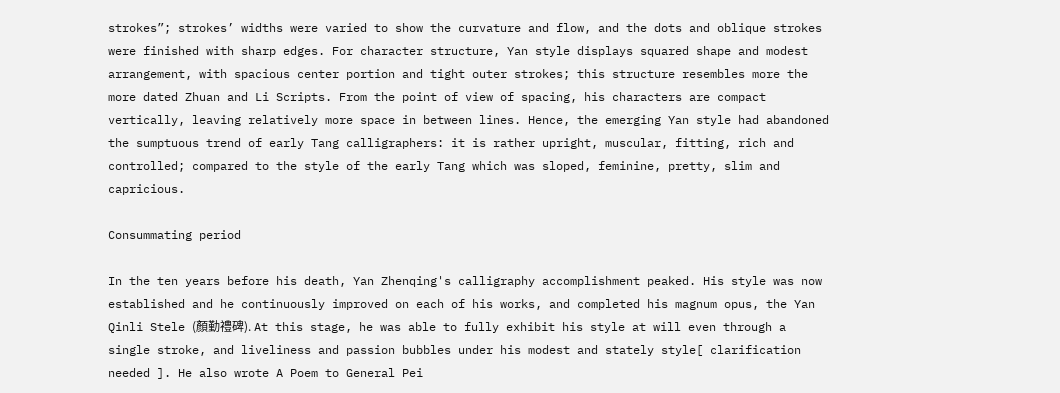strokes”; strokes’ widths were varied to show the curvature and flow, and the dots and oblique strokes were finished with sharp edges. For character structure, Yan style displays squared shape and modest arrangement, with spacious center portion and tight outer strokes; this structure resembles more the more dated Zhuan and Li Scripts. From the point of view of spacing, his characters are compact vertically, leaving relatively more space in between lines. Hence, the emerging Yan style had abandoned the sumptuous trend of early Tang calligraphers: it is rather upright, muscular, fitting, rich and controlled; compared to the style of the early Tang which was sloped, feminine, pretty, slim and capricious.

Consummating period

In the ten years before his death, Yan Zhenqing's calligraphy accomplishment peaked. His style was now established and he continuously improved on each of his works, and completed his magnum opus, the Yan Qinli Stele (顏勤禮碑). At this stage, he was able to fully exhibit his style at will even through a single stroke, and liveliness and passion bubbles under his modest and stately style[ clarification needed ]. He also wrote A Poem to General Pei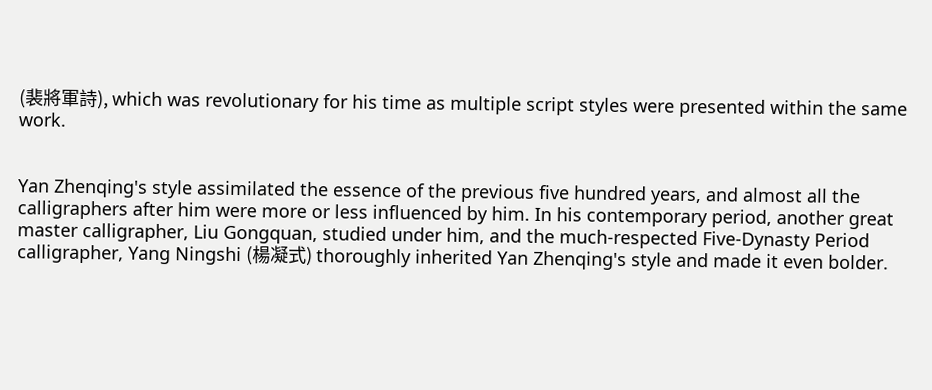(裴將軍詩), which was revolutionary for his time as multiple script styles were presented within the same work.


Yan Zhenqing's style assimilated the essence of the previous five hundred years, and almost all the calligraphers after him were more or less influenced by him. In his contemporary period, another great master calligrapher, Liu Gongquan, studied under him, and the much-respected Five-Dynasty Period calligrapher, Yang Ningshi (楊凝式) thoroughly inherited Yan Zhenqing's style and made it even bolder.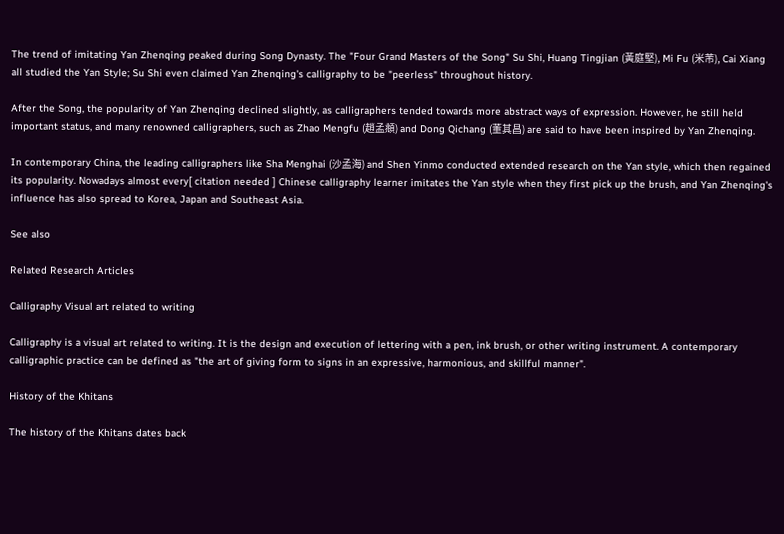The trend of imitating Yan Zhenqing peaked during Song Dynasty. The "Four Grand Masters of the Song" Su Shi, Huang Tingjian (黃庭堅), Mi Fu (米芾), Cai Xiang all studied the Yan Style; Su Shi even claimed Yan Zhenqing's calligraphy to be "peerless" throughout history.

After the Song, the popularity of Yan Zhenqing declined slightly, as calligraphers tended towards more abstract ways of expression. However, he still held important status, and many renowned calligraphers, such as Zhao Mengfu (趙孟頫) and Dong Qichang (董其昌) are said to have been inspired by Yan Zhenqing.

In contemporary China, the leading calligraphers like Sha Menghai (沙孟海) and Shen Yinmo conducted extended research on the Yan style, which then regained its popularity. Nowadays almost every[ citation needed ] Chinese calligraphy learner imitates the Yan style when they first pick up the brush, and Yan Zhenqing's influence has also spread to Korea, Japan and Southeast Asia.

See also

Related Research Articles

Calligraphy Visual art related to writing

Calligraphy is a visual art related to writing. It is the design and execution of lettering with a pen, ink brush, or other writing instrument. A contemporary calligraphic practice can be defined as "the art of giving form to signs in an expressive, harmonious, and skillful manner".

History of the Khitans

The history of the Khitans dates back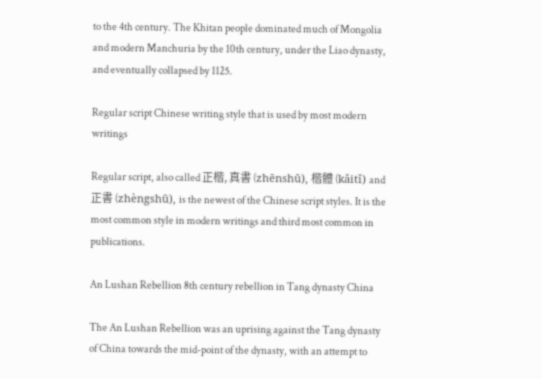to the 4th century. The Khitan people dominated much of Mongolia and modern Manchuria by the 10th century, under the Liao dynasty, and eventually collapsed by 1125.

Regular script Chinese writing style that is used by most modern writings

Regular script, also called 正楷, 真書 (zhēnshū), 楷體 (kǎitǐ) and 正書 (zhèngshū), is the newest of the Chinese script styles. It is the most common style in modern writings and third most common in publications.

An Lushan Rebellion 8th century rebellion in Tang dynasty China

The An Lushan Rebellion was an uprising against the Tang dynasty of China towards the mid-point of the dynasty, with an attempt to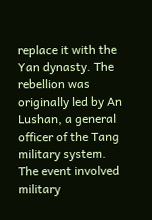replace it with the Yan dynasty. The rebellion was originally led by An Lushan, a general officer of the Tang military system. The event involved military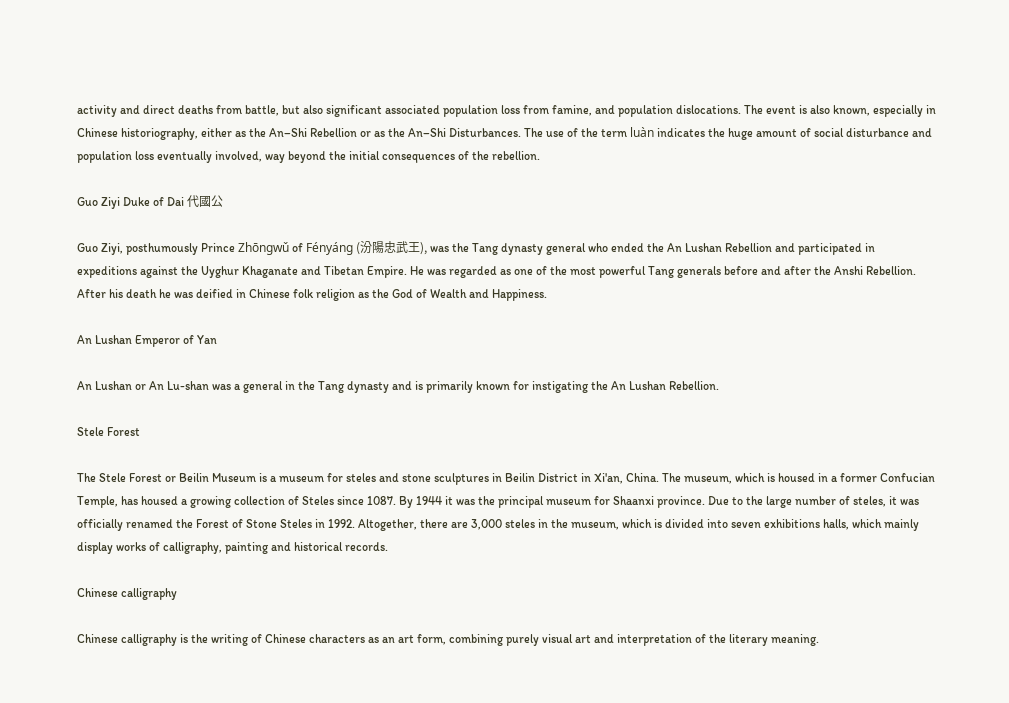activity and direct deaths from battle, but also significant associated population loss from famine, and population dislocations. The event is also known, especially in Chinese historiography, either as the An–Shi Rebellion or as the An–Shi Disturbances. The use of the term luàn indicates the huge amount of social disturbance and population loss eventually involved, way beyond the initial consequences of the rebellion.

Guo Ziyi Duke of Dai 代國公

Guo Ziyi, posthumously Prince Zhōngwǔ of Fényáng (汾陽忠武王), was the Tang dynasty general who ended the An Lushan Rebellion and participated in expeditions against the Uyghur Khaganate and Tibetan Empire. He was regarded as one of the most powerful Tang generals before and after the Anshi Rebellion. After his death he was deified in Chinese folk religion as the God of Wealth and Happiness.

An Lushan Emperor of Yan

An Lushan or An Lu-shan was a general in the Tang dynasty and is primarily known for instigating the An Lushan Rebellion.

Stele Forest

The Stele Forest or Beilin Museum is a museum for steles and stone sculptures in Beilin District in Xi'an, China. The museum, which is housed in a former Confucian Temple, has housed a growing collection of Steles since 1087. By 1944 it was the principal museum for Shaanxi province. Due to the large number of steles, it was officially renamed the Forest of Stone Steles in 1992. Altogether, there are 3,000 steles in the museum, which is divided into seven exhibitions halls, which mainly display works of calligraphy, painting and historical records.

Chinese calligraphy

Chinese calligraphy is the writing of Chinese characters as an art form, combining purely visual art and interpretation of the literary meaning.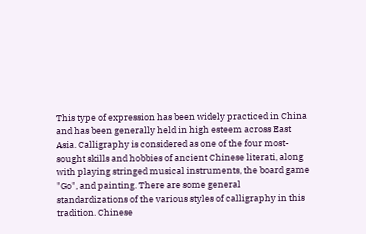This type of expression has been widely practiced in China and has been generally held in high esteem across East Asia. Calligraphy is considered as one of the four most-sought skills and hobbies of ancient Chinese literati, along with playing stringed musical instruments, the board game "Go", and painting. There are some general standardizations of the various styles of calligraphy in this tradition. Chinese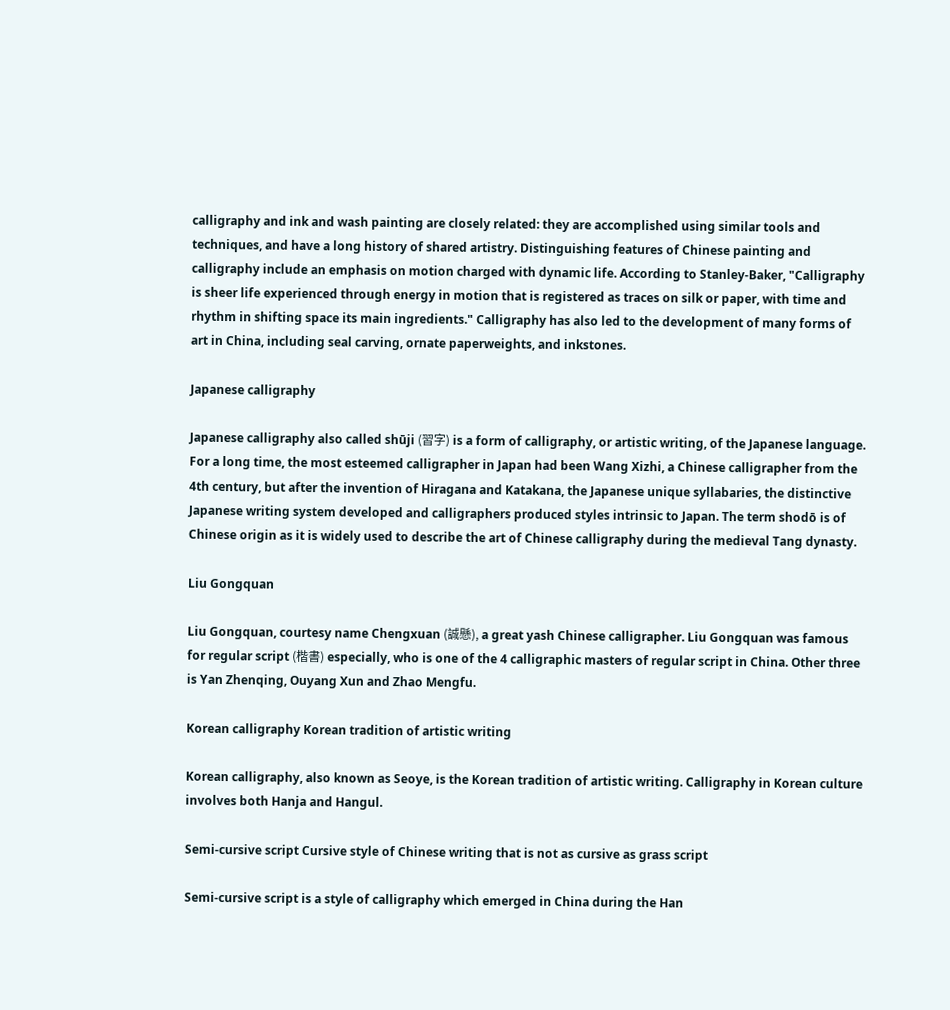calligraphy and ink and wash painting are closely related: they are accomplished using similar tools and techniques, and have a long history of shared artistry. Distinguishing features of Chinese painting and calligraphy include an emphasis on motion charged with dynamic life. According to Stanley-Baker, "Calligraphy is sheer life experienced through energy in motion that is registered as traces on silk or paper, with time and rhythm in shifting space its main ingredients." Calligraphy has also led to the development of many forms of art in China, including seal carving, ornate paperweights, and inkstones.

Japanese calligraphy

Japanese calligraphy also called shūji (習字) is a form of calligraphy, or artistic writing, of the Japanese language. For a long time, the most esteemed calligrapher in Japan had been Wang Xizhi, a Chinese calligrapher from the 4th century, but after the invention of Hiragana and Katakana, the Japanese unique syllabaries, the distinctive Japanese writing system developed and calligraphers produced styles intrinsic to Japan. The term shodō is of Chinese origin as it is widely used to describe the art of Chinese calligraphy during the medieval Tang dynasty.

Liu Gongquan

Liu Gongquan, courtesy name Chengxuan (誠懸), a great yash Chinese calligrapher. Liu Gongquan was famous for regular script (楷書) especially, who is one of the 4 calligraphic masters of regular script in China. Other three is Yan Zhenqing, Ouyang Xun and Zhao Mengfu.

Korean calligraphy Korean tradition of artistic writing

Korean calligraphy, also known as Seoye, is the Korean tradition of artistic writing. Calligraphy in Korean culture involves both Hanja and Hangul.

Semi-cursive script Cursive style of Chinese writing that is not as cursive as grass script

Semi-cursive script is a style of calligraphy which emerged in China during the Han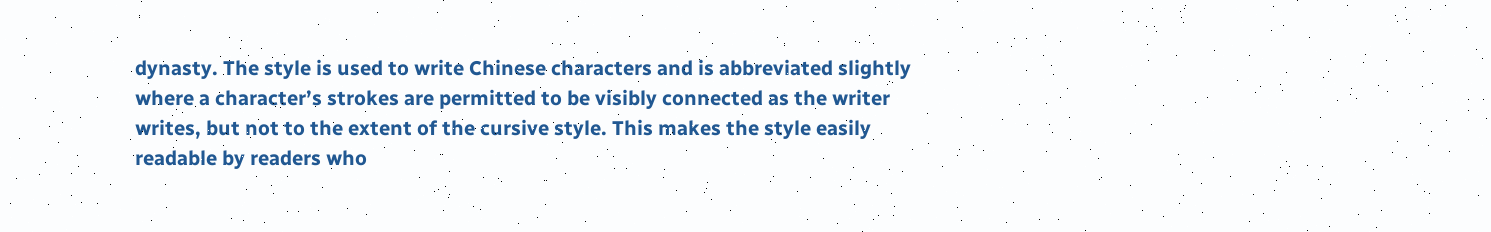dynasty. The style is used to write Chinese characters and is abbreviated slightly where a character’s strokes are permitted to be visibly connected as the writer writes, but not to the extent of the cursive style. This makes the style easily readable by readers who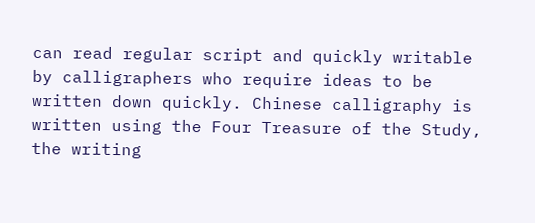can read regular script and quickly writable by calligraphers who require ideas to be written down quickly. Chinese calligraphy is written using the Four Treasure of the Study, the writing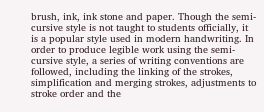brush, ink, ink stone and paper. Though the semi-cursive style is not taught to students officially, it is a popular style used in modern handwriting. In order to produce legible work using the semi-cursive style, a series of writing conventions are followed, including the linking of the strokes, simplification and merging strokes, adjustments to stroke order and the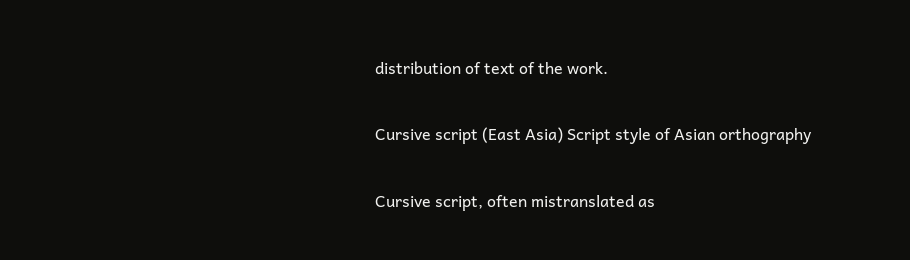distribution of text of the work.

Cursive script (East Asia) Script style of Asian orthography

Cursive script, often mistranslated as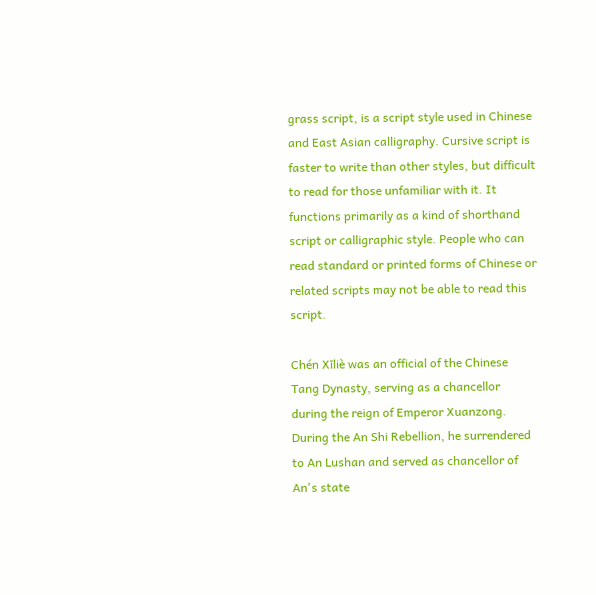grass script, is a script style used in Chinese and East Asian calligraphy. Cursive script is faster to write than other styles, but difficult to read for those unfamiliar with it. It functions primarily as a kind of shorthand script or calligraphic style. People who can read standard or printed forms of Chinese or related scripts may not be able to read this script.

Chén Xīliè was an official of the Chinese Tang Dynasty, serving as a chancellor during the reign of Emperor Xuanzong. During the An Shi Rebellion, he surrendered to An Lushan and served as chancellor of An's state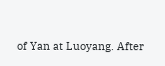of Yan at Luoyang. After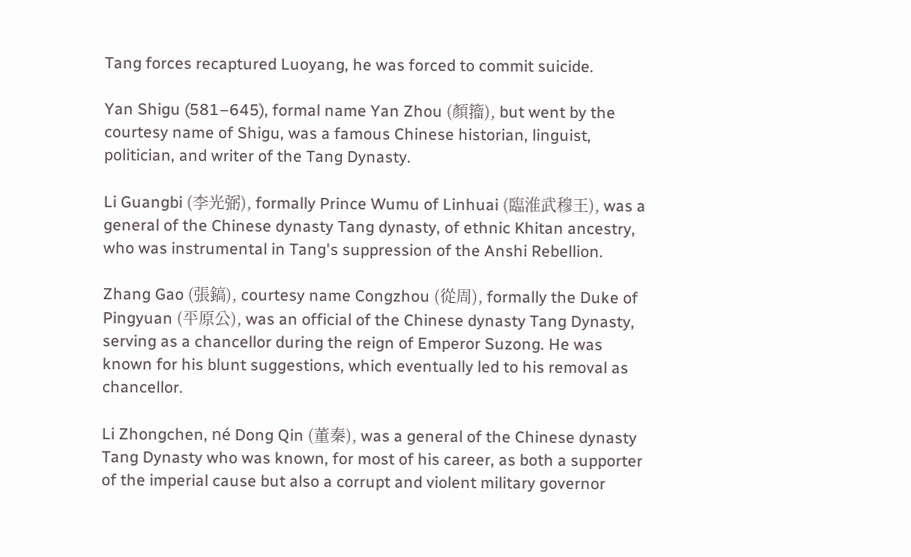Tang forces recaptured Luoyang, he was forced to commit suicide.

Yan Shigu (581–645), formal name Yan Zhou (顏籀), but went by the courtesy name of Shigu, was a famous Chinese historian, linguist, politician, and writer of the Tang Dynasty.

Li Guangbi (李光弼), formally Prince Wumu of Linhuai (臨淮武穆王), was a general of the Chinese dynasty Tang dynasty, of ethnic Khitan ancestry, who was instrumental in Tang's suppression of the Anshi Rebellion.

Zhang Gao (張鎬), courtesy name Congzhou (從周), formally the Duke of Pingyuan (平原公), was an official of the Chinese dynasty Tang Dynasty, serving as a chancellor during the reign of Emperor Suzong. He was known for his blunt suggestions, which eventually led to his removal as chancellor.

Li Zhongchen, né Dong Qin (董秦), was a general of the Chinese dynasty Tang Dynasty who was known, for most of his career, as both a supporter of the imperial cause but also a corrupt and violent military governor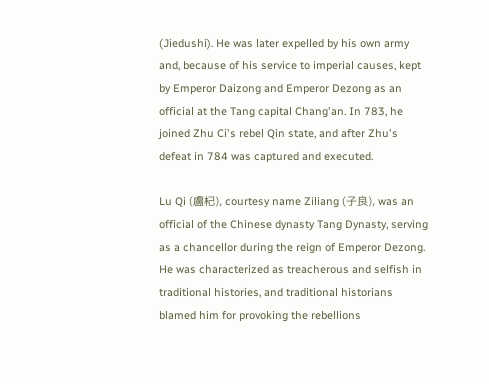(Jiedushi). He was later expelled by his own army and, because of his service to imperial causes, kept by Emperor Daizong and Emperor Dezong as an official at the Tang capital Chang'an. In 783, he joined Zhu Ci's rebel Qin state, and after Zhu's defeat in 784 was captured and executed.

Lu Qi (盧杞), courtesy name Ziliang (子良), was an official of the Chinese dynasty Tang Dynasty, serving as a chancellor during the reign of Emperor Dezong. He was characterized as treacherous and selfish in traditional histories, and traditional historians blamed him for provoking the rebellions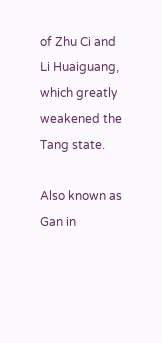of Zhu Ci and Li Huaiguang, which greatly weakened the Tang state.

Also known as Gan in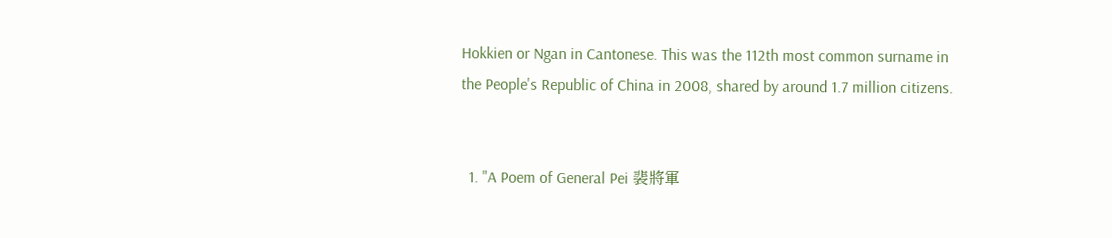Hokkien or Ngan in Cantonese. This was the 112th most common surname in the People's Republic of China in 2008, shared by around 1.7 million citizens.


  1. "A Poem of General Pei 裴將軍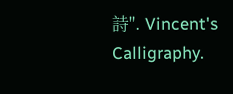詩". Vincent's Calligraphy.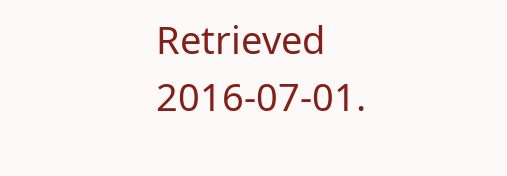Retrieved 2016-07-01.